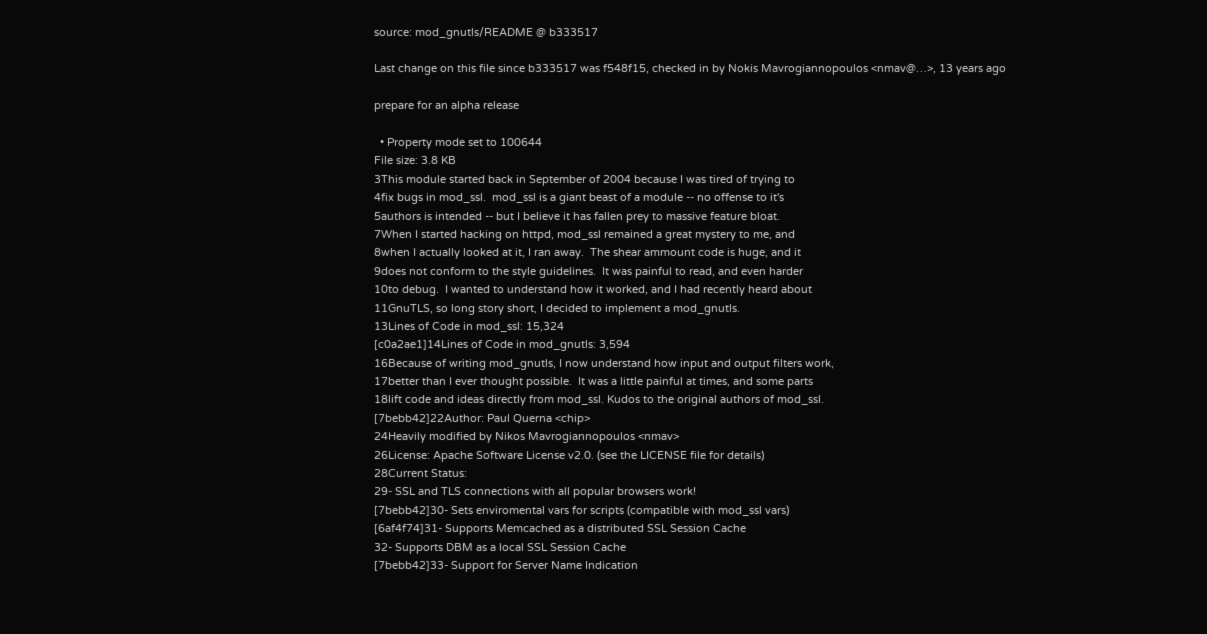source: mod_gnutls/README @ b333517

Last change on this file since b333517 was f548f15, checked in by Nokis Mavrogiannopoulos <nmav@…>, 13 years ago

prepare for an alpha release

  • Property mode set to 100644
File size: 3.8 KB
3This module started back in September of 2004 because I was tired of trying to
4fix bugs in mod_ssl.  mod_ssl is a giant beast of a module -- no offense to it's
5authors is intended -- but I believe it has fallen prey to massive feature bloat.
7When I started hacking on httpd, mod_ssl remained a great mystery to me, and
8when I actually looked at it, I ran away.  The shear ammount code is huge, and it
9does not conform to the style guidelines.  It was painful to read, and even harder
10to debug.  I wanted to understand how it worked, and I had recently heard about
11GnuTLS, so long story short, I decided to implement a mod_gnutls.
13Lines of Code in mod_ssl: 15,324
[c0a2ae1]14Lines of Code in mod_gnutls: 3,594
16Because of writing mod_gnutls, I now understand how input and output filters work,
17better than I ever thought possible.  It was a little painful at times, and some parts
18lift code and ideas directly from mod_ssl. Kudos to the original authors of mod_ssl.
[7bebb42]22Author: Paul Querna <chip>
24Heavily modified by Nikos Mavrogiannopoulos <nmav>
26License: Apache Software License v2.0. (see the LICENSE file for details)
28Current Status:
29- SSL and TLS connections with all popular browsers work!
[7bebb42]30- Sets enviromental vars for scripts (compatible with mod_ssl vars)
[6af4f74]31- Supports Memcached as a distributed SSL Session Cache
32- Supports DBM as a local SSL Session Cache
[7bebb42]33- Support for Server Name Indication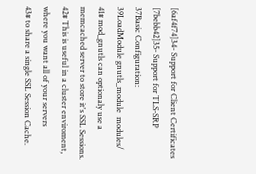[6af4f74]34- Support for Client Certificates
[7bebb42]35- Support for TLS-SRP
37Basic Configuration:
39LoadModule gnutls_module  modules/
41# mod_gnutls can optionaly use a memcached server to store it's SSL Sessions.
42# This is useful in a cluster enviroment, where you want all of your servers
43# to share a single SSL Session Cache.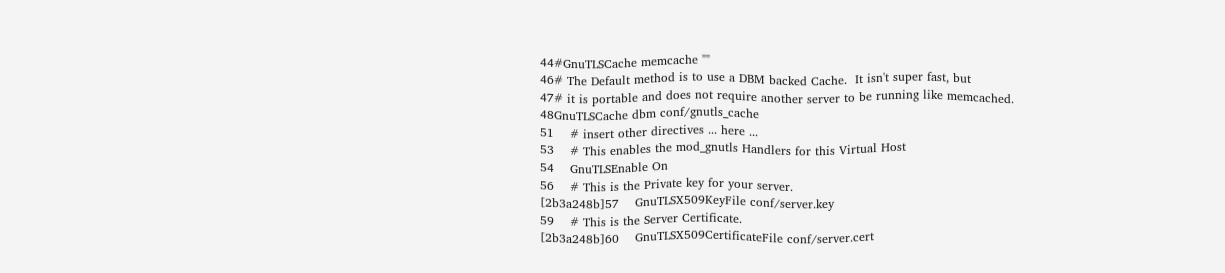44#GnuTLSCache memcache ""
46# The Default method is to use a DBM backed Cache.  It isn't super fast, but
47# it is portable and does not require another server to be running like memcached.
48GnuTLSCache dbm conf/gnutls_cache
51    # insert other directives ... here ...
53    # This enables the mod_gnutls Handlers for this Virtual Host
54    GnuTLSEnable On
56    # This is the Private key for your server.
[2b3a248b]57    GnuTLSX509KeyFile conf/server.key
59    # This is the Server Certificate.
[2b3a248b]60    GnuTLSX509CertificateFile conf/server.cert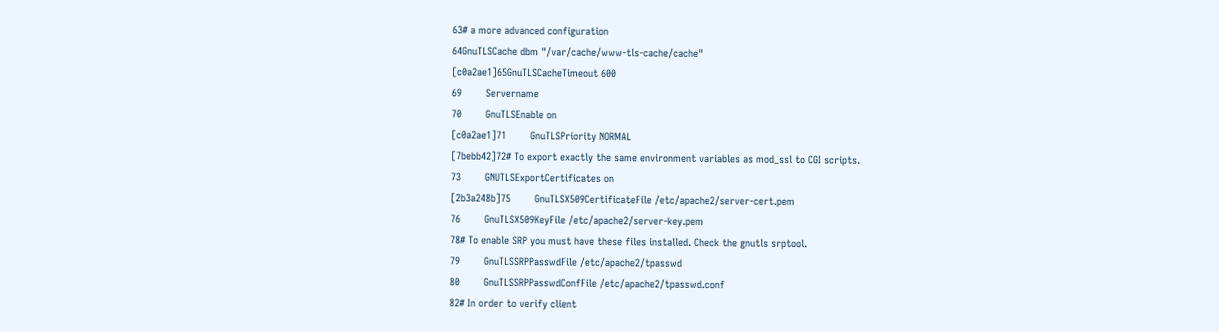63# a more advanced configuration
64GnuTLSCache dbm "/var/cache/www-tls-cache/cache"
[c0a2ae1]65GnuTLSCacheTimeout 600
69        Servername
70        GnuTLSEnable on
[c0a2ae1]71        GnuTLSPriority NORMAL
[7bebb42]72# To export exactly the same environment variables as mod_ssl to CGI scripts.
73        GNUTLSExportCertificates on
[2b3a248b]75        GnuTLSX509CertificateFile /etc/apache2/server-cert.pem
76        GnuTLSX509KeyFile /etc/apache2/server-key.pem
78# To enable SRP you must have these files installed. Check the gnutls srptool.
79        GnuTLSSRPPasswdFile /etc/apache2/tpasswd
80        GnuTLSSRPPasswdConfFile /etc/apache2/tpasswd.conf
82# In order to verify client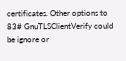certificates. Other options to
83# GnuTLSClientVerify could be ignore or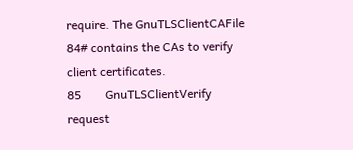require. The GnuTLSClientCAFile
84# contains the CAs to verify client certificates.
85        GnuTLSClientVerify request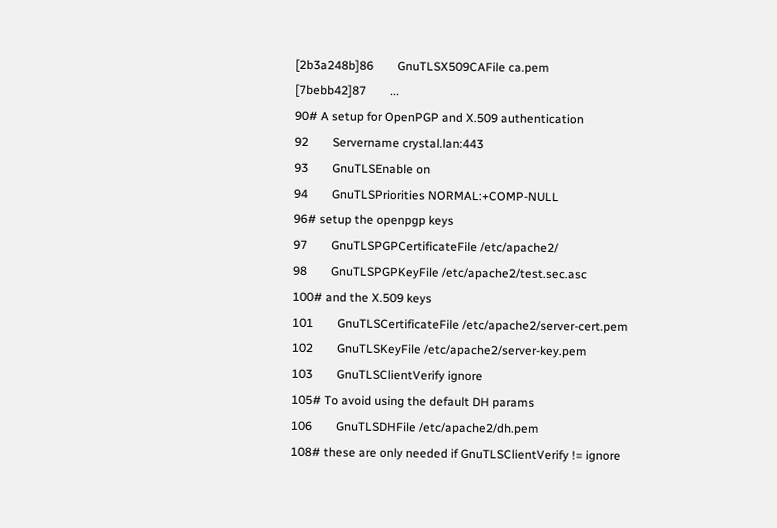[2b3a248b]86        GnuTLSX509CAFile ca.pem
[7bebb42]87        ...
90# A setup for OpenPGP and X.509 authentication
92        Servername crystal.lan:443
93        GnuTLSEnable on
94        GnuTLSPriorities NORMAL:+COMP-NULL
96# setup the openpgp keys
97        GnuTLSPGPCertificateFile /etc/apache2/
98        GnuTLSPGPKeyFile /etc/apache2/test.sec.asc
100# and the X.509 keys
101        GnuTLSCertificateFile /etc/apache2/server-cert.pem
102        GnuTLSKeyFile /etc/apache2/server-key.pem
103        GnuTLSClientVerify ignore
105# To avoid using the default DH params
106        GnuTLSDHFile /etc/apache2/dh.pem
108# these are only needed if GnuTLSClientVerify != ignore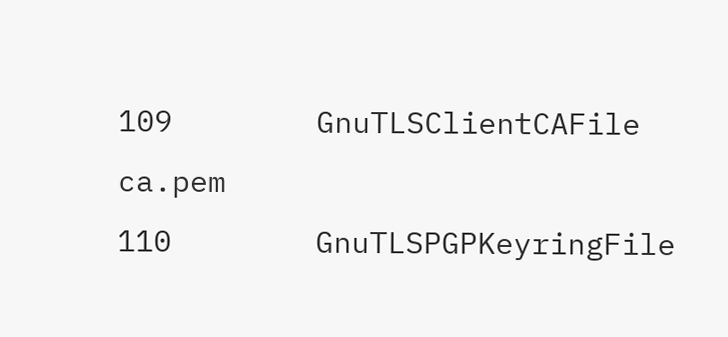109        GnuTLSClientCAFile ca.pem
110        GnuTLSPGPKeyringFile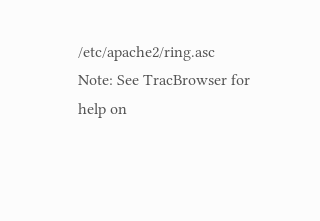/etc/apache2/ring.asc
Note: See TracBrowser for help on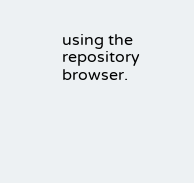using the repository browser.